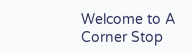Welcome to A Corner Stop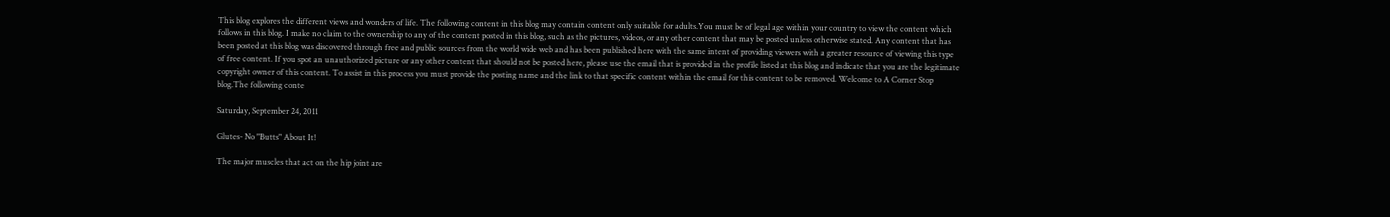This blog explores the different views and wonders of life. The following content in this blog may contain content only suitable for adults.You must be of legal age within your country to view the content which follows in this blog. I make no claim to the ownership to any of the content posted in this blog, such as the pictures, videos, or any other content that may be posted unless otherwise stated. Any content that has been posted at this blog was discovered through free and public sources from the world wide web and has been published here with the same intent of providing viewers with a greater resource of viewing this type of free content. If you spot an unauthorized picture or any other content that should not be posted here, please use the email that is provided in the profile listed at this blog and indicate that you are the legitimate copyright owner of this content. To assist in this process you must provide the posting name and the link to that specific content within the email for this content to be removed. Welcome to A Corner Stop blog.The following conte

Saturday, September 24, 2011

Glutes- No "Butts" About It!

The major muscles that act on the hip joint are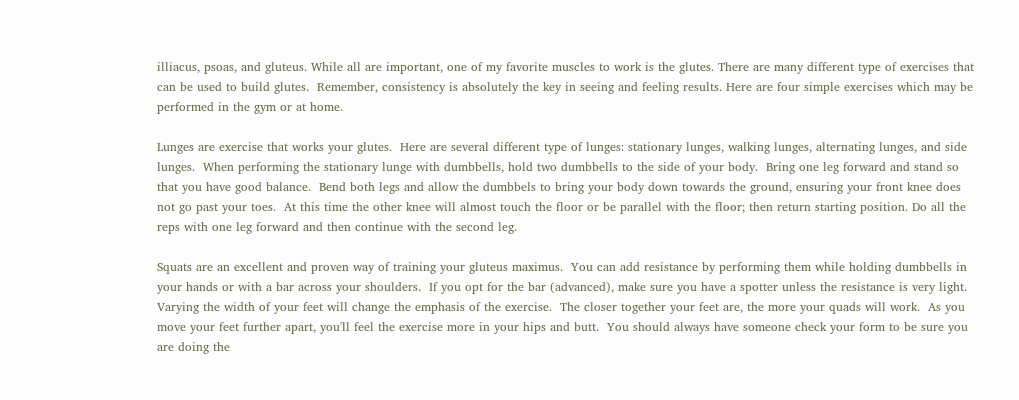illiacus, psoas, and gluteus. While all are important, one of my favorite muscles to work is the glutes. There are many different type of exercises that can be used to build glutes.  Remember, consistency is absolutely the key in seeing and feeling results. Here are four simple exercises which may be performed in the gym or at home.

Lunges are exercise that works your glutes.  Here are several different type of lunges: stationary lunges, walking lunges, alternating lunges, and side lunges.  When performing the stationary lunge with dumbbells, hold two dumbbells to the side of your body.  Bring one leg forward and stand so that you have good balance.  Bend both legs and allow the dumbbels to bring your body down towards the ground, ensuring your front knee does not go past your toes.  At this time the other knee will almost touch the floor or be parallel with the floor; then return starting position. Do all the reps with one leg forward and then continue with the second leg.

Squats are an excellent and proven way of training your gluteus maximus.  You can add resistance by performing them while holding dumbbells in your hands or with a bar across your shoulders.  If you opt for the bar (advanced), make sure you have a spotter unless the resistance is very light.  Varying the width of your feet will change the emphasis of the exercise.  The closer together your feet are, the more your quads will work.  As you move your feet further apart, you'll feel the exercise more in your hips and butt.  You should always have someone check your form to be sure you are doing the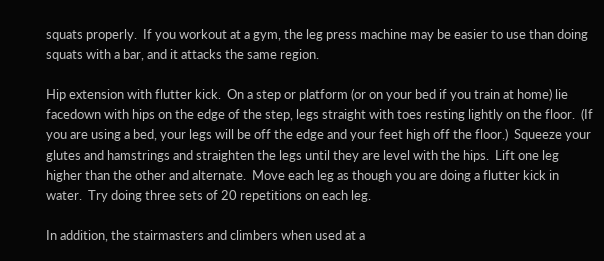squats properly.  If you workout at a gym, the leg press machine may be easier to use than doing squats with a bar, and it attacks the same region.

Hip extension with flutter kick.  On a step or platform (or on your bed if you train at home) lie facedown with hips on the edge of the step, legs straight with toes resting lightly on the floor.  (If you are using a bed, your legs will be off the edge and your feet high off the floor.)  Squeeze your glutes and hamstrings and straighten the legs until they are level with the hips.  Lift one leg higher than the other and alternate.  Move each leg as though you are doing a flutter kick in water.  Try doing three sets of 20 repetitions on each leg.

In addition, the stairmasters and climbers when used at a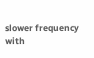slower frequency with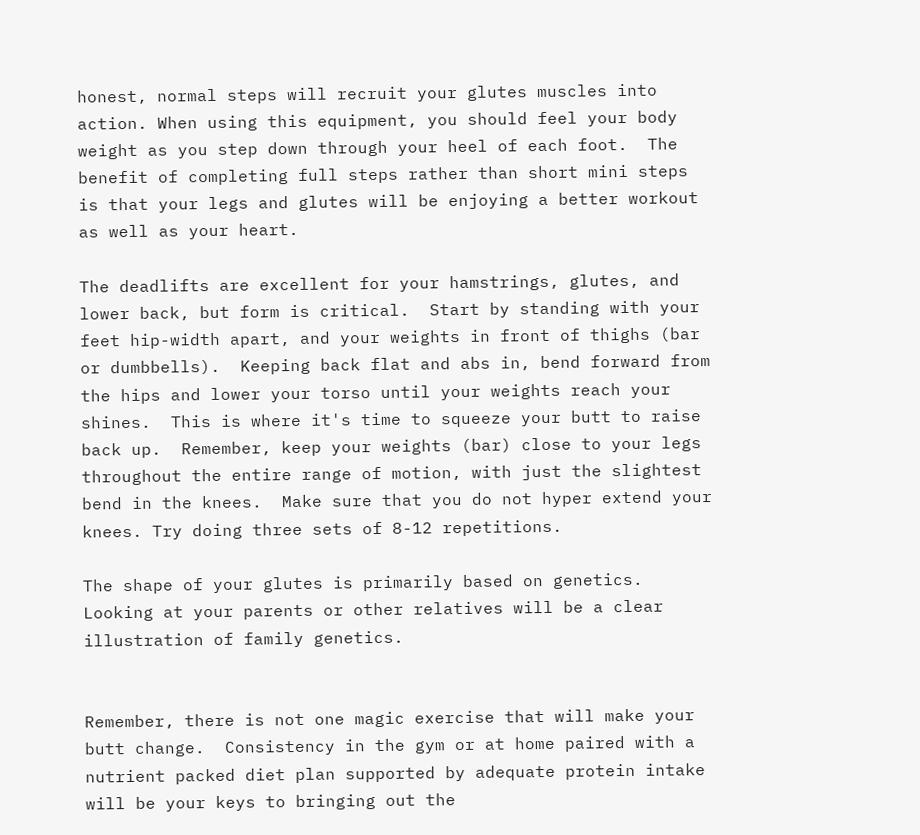honest, normal steps will recruit your glutes muscles into action. When using this equipment, you should feel your body weight as you step down through your heel of each foot.  The benefit of completing full steps rather than short mini steps is that your legs and glutes will be enjoying a better workout as well as your heart.

The deadlifts are excellent for your hamstrings, glutes, and lower back, but form is critical.  Start by standing with your feet hip-width apart, and your weights in front of thighs (bar or dumbbells).  Keeping back flat and abs in, bend forward from the hips and lower your torso until your weights reach your shines.  This is where it's time to squeeze your butt to raise back up.  Remember, keep your weights (bar) close to your legs throughout the entire range of motion, with just the slightest bend in the knees.  Make sure that you do not hyper extend your knees. Try doing three sets of 8-12 repetitions.

The shape of your glutes is primarily based on genetics.  Looking at your parents or other relatives will be a clear illustration of family genetics.


Remember, there is not one magic exercise that will make your butt change.  Consistency in the gym or at home paired with a nutrient packed diet plan supported by adequate protein intake will be your keys to bringing out the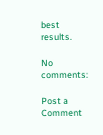best results.

No comments:

Post a Comment